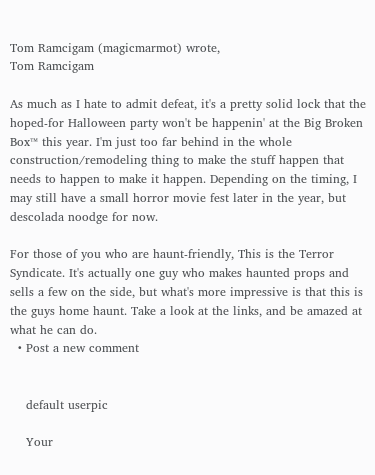Tom Ramcigam (magicmarmot) wrote,
Tom Ramcigam

As much as I hate to admit defeat, it's a pretty solid lock that the hoped-for Halloween party won't be happenin' at the Big Broken Box™ this year. I'm just too far behind in the whole construction/remodeling thing to make the stuff happen that needs to happen to make it happen. Depending on the timing, I may still have a small horror movie fest later in the year, but descolada noodge for now.

For those of you who are haunt-friendly, This is the Terror Syndicate. It's actually one guy who makes haunted props and sells a few on the side, but what's more impressive is that this is the guys home haunt. Take a look at the links, and be amazed at what he can do.
  • Post a new comment


    default userpic

    Your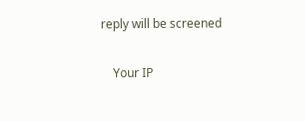reply will be screened

    Your IP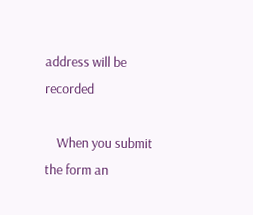address will be recorded

    When you submit the form an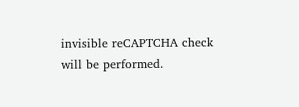invisible reCAPTCHA check will be performed.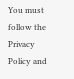You must follow the Privacy Policy and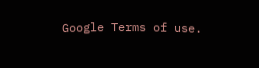Google Terms of use.